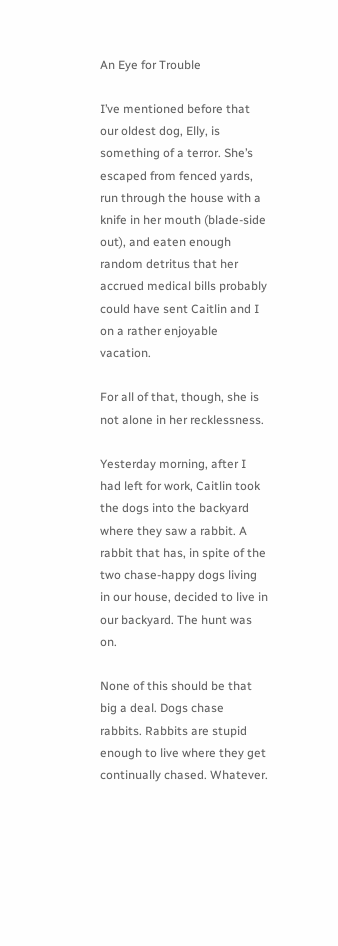An Eye for Trouble

I’ve mentioned before that our oldest dog, Elly, is something of a terror. She’s escaped from fenced yards, run through the house with a knife in her mouth (blade-side out), and eaten enough random detritus that her accrued medical bills probably could have sent Caitlin and I on a rather enjoyable vacation.

For all of that, though, she is not alone in her recklessness.

Yesterday morning, after I had left for work, Caitlin took the dogs into the backyard where they saw a rabbit. A rabbit that has, in spite of the two chase-happy dogs living in our house, decided to live in our backyard. The hunt was on.

None of this should be that big a deal. Dogs chase rabbits. Rabbits are stupid enough to live where they get continually chased. Whatever.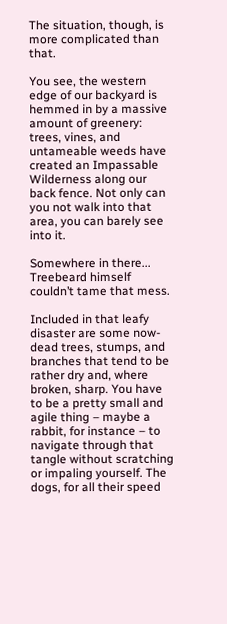The situation, though, is more complicated than that.

You see, the western edge of our backyard is hemmed in by a massive amount of greenery: trees, vines, and untameable weeds have created an Impassable Wilderness along our back fence. Not only can you not walk into that area, you can barely see into it.

Somewhere in there...
Treebeard himself couldn’t tame that mess.

Included in that leafy disaster are some now-dead trees, stumps, and branches that tend to be rather dry and, where broken, sharp. You have to be a pretty small and agile thing – maybe a rabbit, for instance – to navigate through that tangle without scratching or impaling yourself. The dogs, for all their speed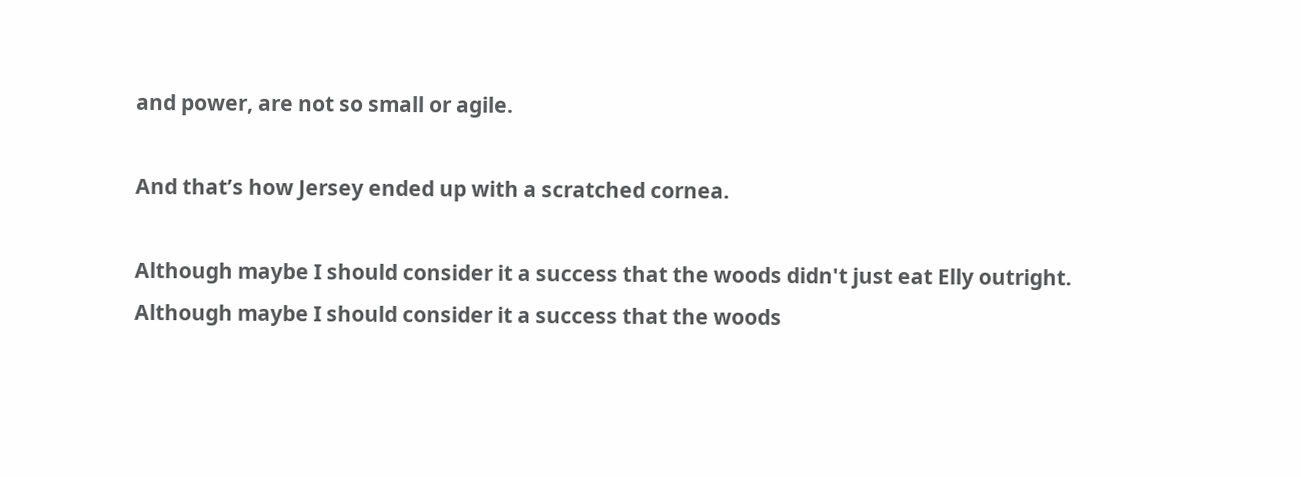and power, are not so small or agile.

And that’s how Jersey ended up with a scratched cornea.

Although maybe I should consider it a success that the woods didn't just eat Elly outright.
Although maybe I should consider it a success that the woods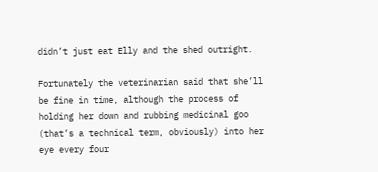didn’t just eat Elly and the shed outright.

Fortunately the veterinarian said that she’ll be fine in time, although the process of holding her down and rubbing medicinal goo (that’s a technical term, obviously) into her eye every four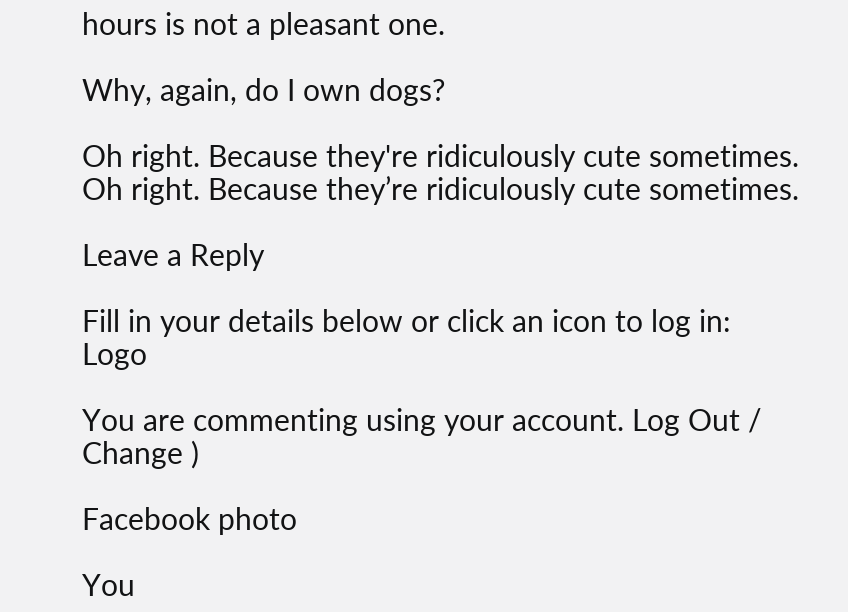hours is not a pleasant one.

Why, again, do I own dogs?

Oh right. Because they're ridiculously cute sometimes.
Oh right. Because they’re ridiculously cute sometimes.

Leave a Reply

Fill in your details below or click an icon to log in: Logo

You are commenting using your account. Log Out /  Change )

Facebook photo

You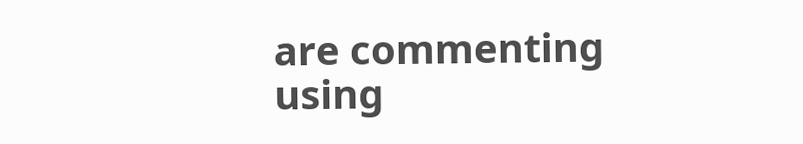are commenting using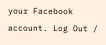your Facebook account. Log Out /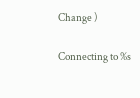Change )

Connecting to %s